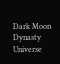Dark Moon Dynasty Universe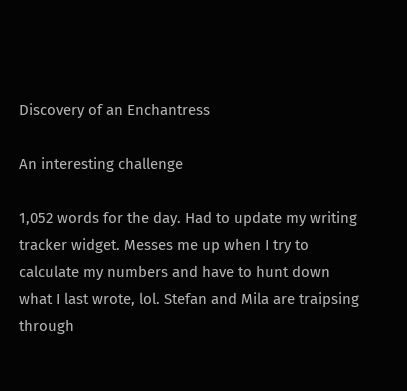Discovery of an Enchantress

An interesting challenge

1,052 words for the day. Had to update my writing tracker widget. Messes me up when I try to calculate my numbers and have to hunt down what I last wrote, lol. Stefan and Mila are traipsing through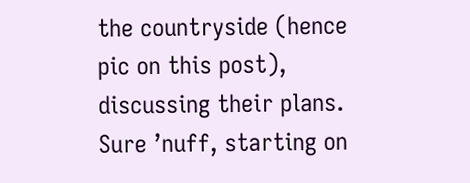the countryside (hence pic on this post), discussing their plans. Sure ’nuff, starting on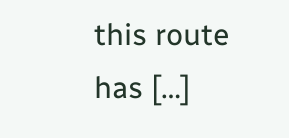this route has […]